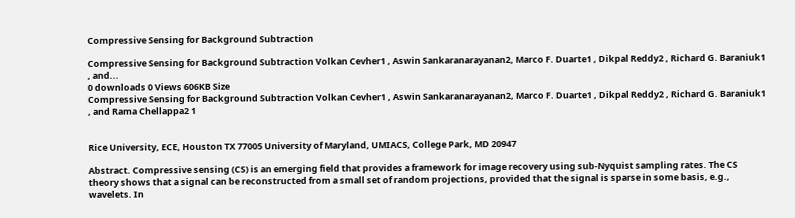Compressive Sensing for Background Subtraction

Compressive Sensing for Background Subtraction Volkan Cevher1 , Aswin Sankaranarayanan2, Marco F. Duarte1 , Dikpal Reddy2 , Richard G. Baraniuk1 , and...
0 downloads 0 Views 606KB Size
Compressive Sensing for Background Subtraction Volkan Cevher1 , Aswin Sankaranarayanan2, Marco F. Duarte1 , Dikpal Reddy2 , Richard G. Baraniuk1 , and Rama Chellappa2 1


Rice University, ECE, Houston TX 77005 University of Maryland, UMIACS, College Park, MD 20947

Abstract. Compressive sensing (CS) is an emerging field that provides a framework for image recovery using sub-Nyquist sampling rates. The CS theory shows that a signal can be reconstructed from a small set of random projections, provided that the signal is sparse in some basis, e.g., wavelets. In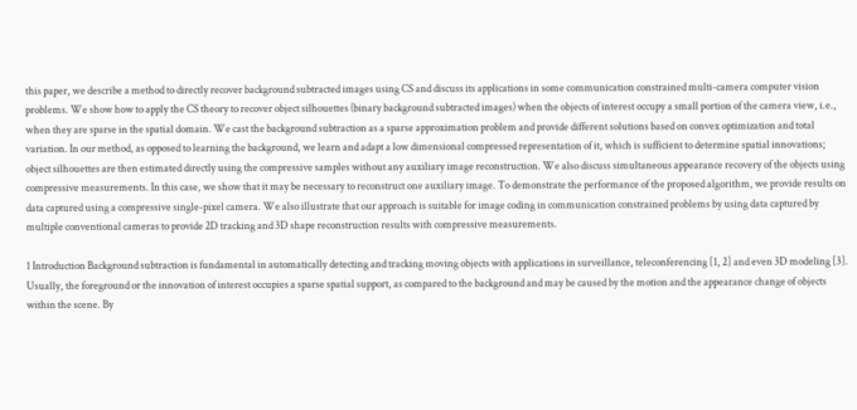this paper, we describe a method to directly recover background subtracted images using CS and discuss its applications in some communication constrained multi-camera computer vision problems. We show how to apply the CS theory to recover object silhouettes (binary background subtracted images) when the objects of interest occupy a small portion of the camera view, i.e., when they are sparse in the spatial domain. We cast the background subtraction as a sparse approximation problem and provide different solutions based on convex optimization and total variation. In our method, as opposed to learning the background, we learn and adapt a low dimensional compressed representation of it, which is sufficient to determine spatial innovations; object silhouettes are then estimated directly using the compressive samples without any auxiliary image reconstruction. We also discuss simultaneous appearance recovery of the objects using compressive measurements. In this case, we show that it may be necessary to reconstruct one auxiliary image. To demonstrate the performance of the proposed algorithm, we provide results on data captured using a compressive single-pixel camera. We also illustrate that our approach is suitable for image coding in communication constrained problems by using data captured by multiple conventional cameras to provide 2D tracking and 3D shape reconstruction results with compressive measurements.

1 Introduction Background subtraction is fundamental in automatically detecting and tracking moving objects with applications in surveillance, teleconferencing [1, 2] and even 3D modeling [3]. Usually, the foreground or the innovation of interest occupies a sparse spatial support, as compared to the background and may be caused by the motion and the appearance change of objects within the scene. By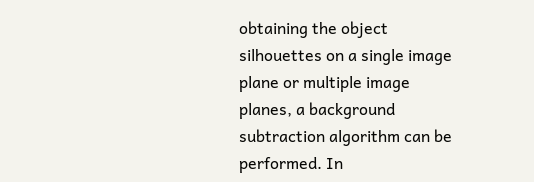obtaining the object silhouettes on a single image plane or multiple image planes, a background subtraction algorithm can be performed. In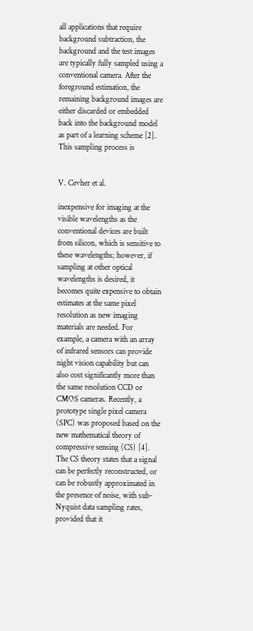all applications that require background subtraction, the background and the test images are typically fully sampled using a conventional camera. After the foreground estimation, the remaining background images are either discarded or embedded back into the background model as part of a learning scheme [2]. This sampling process is


V. Cevher et al.

inexpensive for imaging at the visible wavelengths as the conventional devices are built from silicon, which is sensitive to these wavelengths; however, if sampling at other optical wavelengths is desired, it becomes quite expensive to obtain estimates at the same pixel resolution as new imaging materials are needed. For example, a camera with an array of infrared sensors can provide night vision capability but can also cost significantly more than the same resolution CCD or CMOS cameras. Recently, a prototype single pixel camera (SPC) was proposed based on the new mathematical theory of compressive sensing (CS) [4]. The CS theory states that a signal can be perfectly reconstructed, or can be robustly approximated in the presence of noise, with sub-Nyquist data sampling rates, provided that it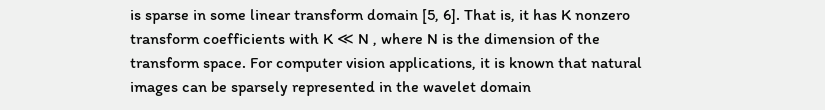is sparse in some linear transform domain [5, 6]. That is, it has K nonzero transform coefficients with K ≪ N , where N is the dimension of the transform space. For computer vision applications, it is known that natural images can be sparsely represented in the wavelet domain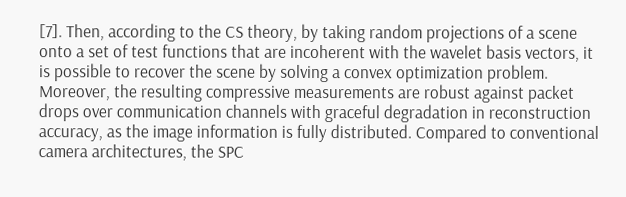[7]. Then, according to the CS theory, by taking random projections of a scene onto a set of test functions that are incoherent with the wavelet basis vectors, it is possible to recover the scene by solving a convex optimization problem. Moreover, the resulting compressive measurements are robust against packet drops over communication channels with graceful degradation in reconstruction accuracy, as the image information is fully distributed. Compared to conventional camera architectures, the SPC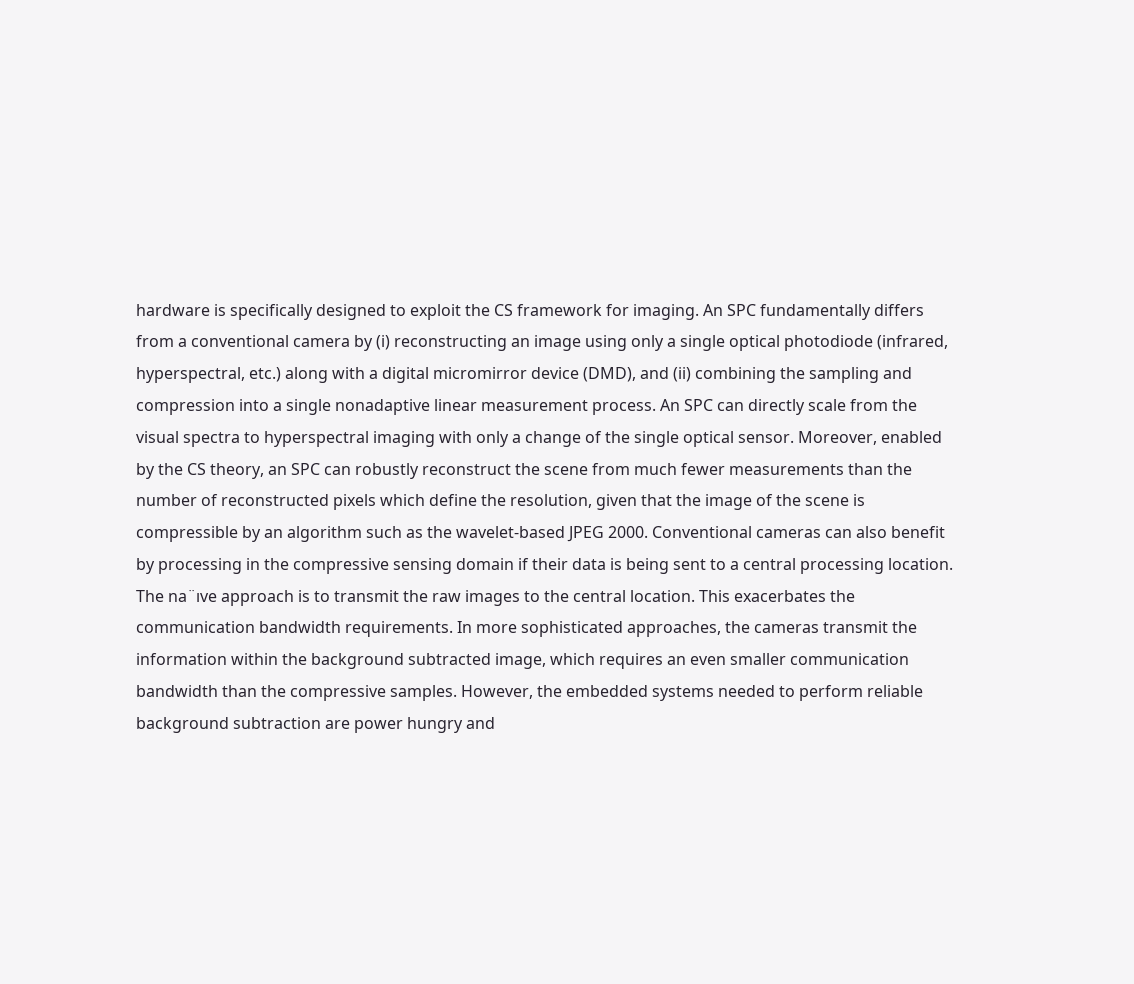hardware is specifically designed to exploit the CS framework for imaging. An SPC fundamentally differs from a conventional camera by (i) reconstructing an image using only a single optical photodiode (infrared, hyperspectral, etc.) along with a digital micromirror device (DMD), and (ii) combining the sampling and compression into a single nonadaptive linear measurement process. An SPC can directly scale from the visual spectra to hyperspectral imaging with only a change of the single optical sensor. Moreover, enabled by the CS theory, an SPC can robustly reconstruct the scene from much fewer measurements than the number of reconstructed pixels which define the resolution, given that the image of the scene is compressible by an algorithm such as the wavelet-based JPEG 2000. Conventional cameras can also benefit by processing in the compressive sensing domain if their data is being sent to a central processing location. The na¨ıve approach is to transmit the raw images to the central location. This exacerbates the communication bandwidth requirements. In more sophisticated approaches, the cameras transmit the information within the background subtracted image, which requires an even smaller communication bandwidth than the compressive samples. However, the embedded systems needed to perform reliable background subtraction are power hungry and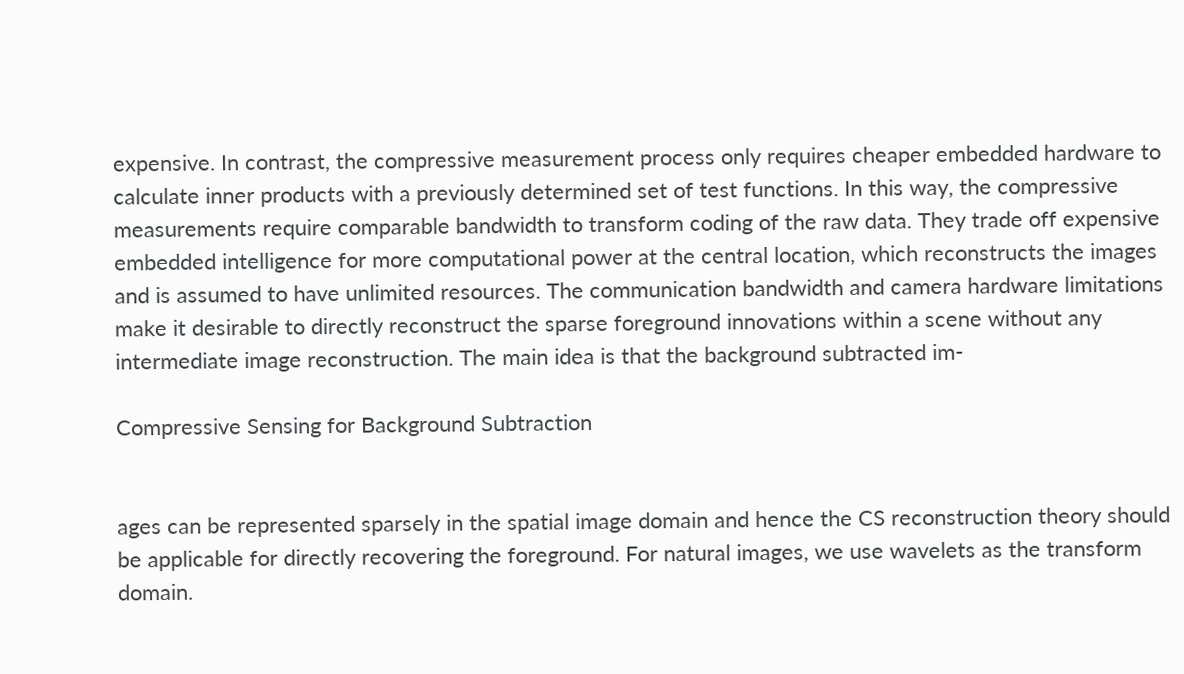expensive. In contrast, the compressive measurement process only requires cheaper embedded hardware to calculate inner products with a previously determined set of test functions. In this way, the compressive measurements require comparable bandwidth to transform coding of the raw data. They trade off expensive embedded intelligence for more computational power at the central location, which reconstructs the images and is assumed to have unlimited resources. The communication bandwidth and camera hardware limitations make it desirable to directly reconstruct the sparse foreground innovations within a scene without any intermediate image reconstruction. The main idea is that the background subtracted im-

Compressive Sensing for Background Subtraction


ages can be represented sparsely in the spatial image domain and hence the CS reconstruction theory should be applicable for directly recovering the foreground. For natural images, we use wavelets as the transform domain.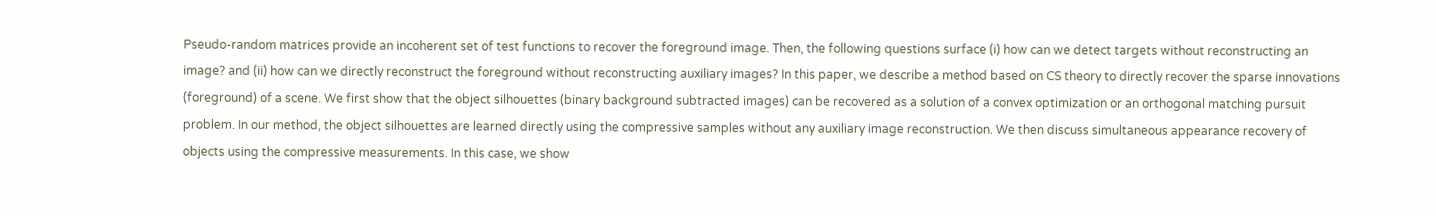Pseudo-random matrices provide an incoherent set of test functions to recover the foreground image. Then, the following questions surface (i) how can we detect targets without reconstructing an image? and (ii) how can we directly reconstruct the foreground without reconstructing auxiliary images? In this paper, we describe a method based on CS theory to directly recover the sparse innovations (foreground) of a scene. We first show that the object silhouettes (binary background subtracted images) can be recovered as a solution of a convex optimization or an orthogonal matching pursuit problem. In our method, the object silhouettes are learned directly using the compressive samples without any auxiliary image reconstruction. We then discuss simultaneous appearance recovery of objects using the compressive measurements. In this case, we show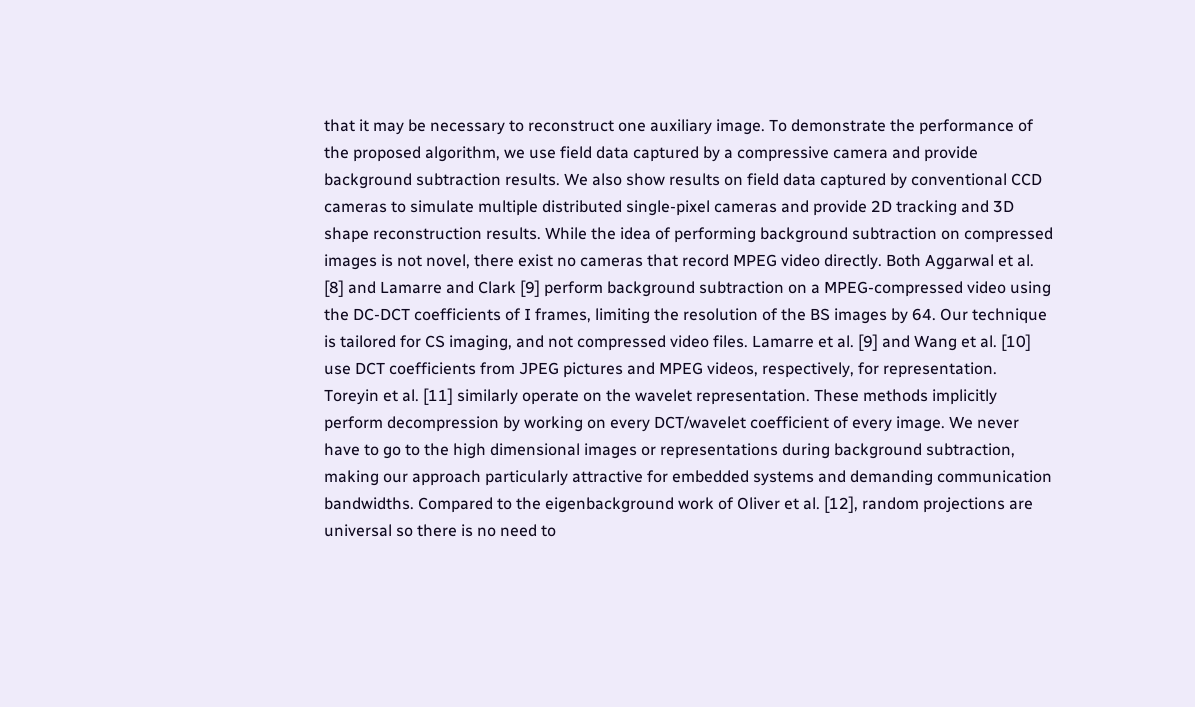that it may be necessary to reconstruct one auxiliary image. To demonstrate the performance of the proposed algorithm, we use field data captured by a compressive camera and provide background subtraction results. We also show results on field data captured by conventional CCD cameras to simulate multiple distributed single-pixel cameras and provide 2D tracking and 3D shape reconstruction results. While the idea of performing background subtraction on compressed images is not novel, there exist no cameras that record MPEG video directly. Both Aggarwal et al. [8] and Lamarre and Clark [9] perform background subtraction on a MPEG-compressed video using the DC-DCT coefficients of I frames, limiting the resolution of the BS images by 64. Our technique is tailored for CS imaging, and not compressed video files. Lamarre et al. [9] and Wang et al. [10] use DCT coefficients from JPEG pictures and MPEG videos, respectively, for representation. Toreyin et al. [11] similarly operate on the wavelet representation. These methods implicitly perform decompression by working on every DCT/wavelet coefficient of every image. We never have to go to the high dimensional images or representations during background subtraction, making our approach particularly attractive for embedded systems and demanding communication bandwidths. Compared to the eigenbackground work of Oliver et al. [12], random projections are universal so there is no need to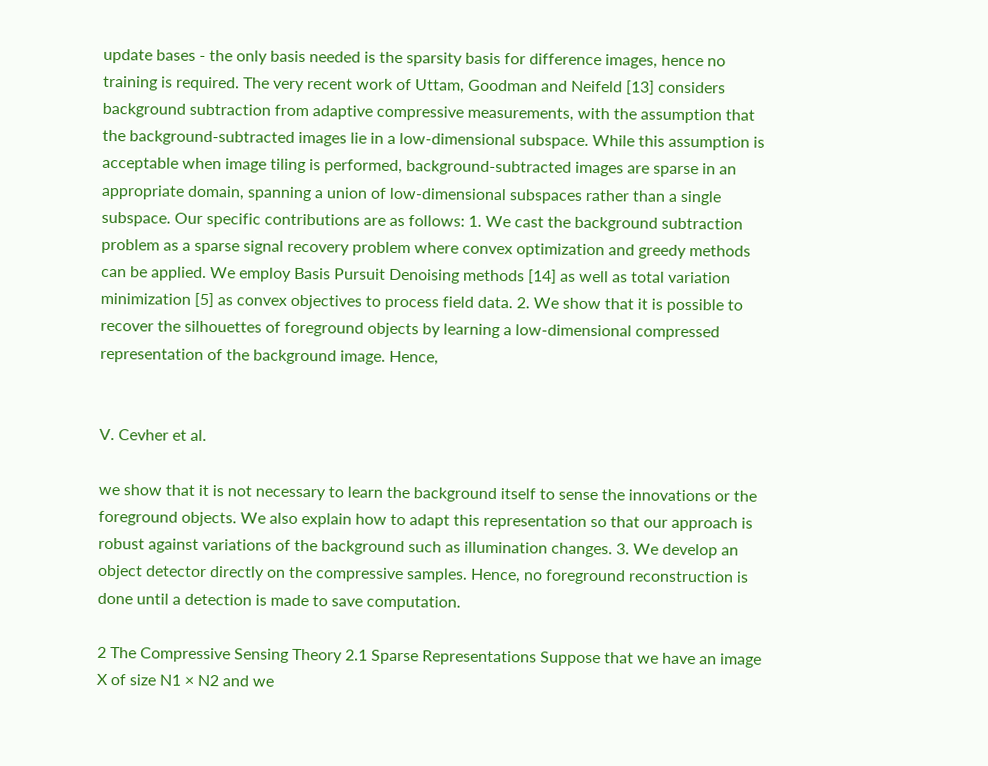update bases - the only basis needed is the sparsity basis for difference images, hence no training is required. The very recent work of Uttam, Goodman and Neifeld [13] considers background subtraction from adaptive compressive measurements, with the assumption that the background-subtracted images lie in a low-dimensional subspace. While this assumption is acceptable when image tiling is performed, background-subtracted images are sparse in an appropriate domain, spanning a union of low-dimensional subspaces rather than a single subspace. Our specific contributions are as follows: 1. We cast the background subtraction problem as a sparse signal recovery problem where convex optimization and greedy methods can be applied. We employ Basis Pursuit Denoising methods [14] as well as total variation minimization [5] as convex objectives to process field data. 2. We show that it is possible to recover the silhouettes of foreground objects by learning a low-dimensional compressed representation of the background image. Hence,


V. Cevher et al.

we show that it is not necessary to learn the background itself to sense the innovations or the foreground objects. We also explain how to adapt this representation so that our approach is robust against variations of the background such as illumination changes. 3. We develop an object detector directly on the compressive samples. Hence, no foreground reconstruction is done until a detection is made to save computation.

2 The Compressive Sensing Theory 2.1 Sparse Representations Suppose that we have an image X of size N1 × N2 and we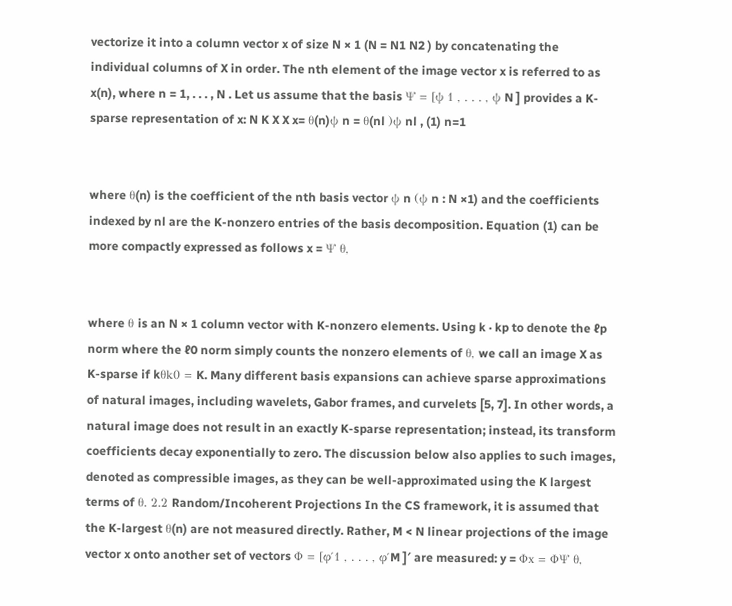vectorize it into a column vector x of size N × 1 (N = N1 N2 ) by concatenating the individual columns of X in order. The nth element of the image vector x is referred to as x(n), where n = 1, . . . , N . Let us assume that the basis Ψ = [ψ 1 , . . . , ψ N ] provides a K-sparse representation of x: N K X X x= θ(n)ψ n = θ(nl )ψ nl , (1) n=1


where θ(n) is the coefficient of the nth basis vector ψ n (ψ n : N ×1) and the coefficients indexed by nl are the K-nonzero entries of the basis decomposition. Equation (1) can be more compactly expressed as follows x = Ψ θ,


where θ is an N × 1 column vector with K-nonzero elements. Using k · kp to denote the ℓp norm where the ℓ0 norm simply counts the nonzero elements of θ, we call an image X as K-sparse if kθk0 = K. Many different basis expansions can achieve sparse approximations of natural images, including wavelets, Gabor frames, and curvelets [5, 7]. In other words, a natural image does not result in an exactly K-sparse representation; instead, its transform coefficients decay exponentially to zero. The discussion below also applies to such images, denoted as compressible images, as they can be well-approximated using the K largest terms of θ. 2.2 Random/Incoherent Projections In the CS framework, it is assumed that the K-largest θ(n) are not measured directly. Rather, M < N linear projections of the image vector x onto another set of vectors Φ = [φ′1 , . . . , φ′M ]′ are measured: y = Φx = ΦΨ θ,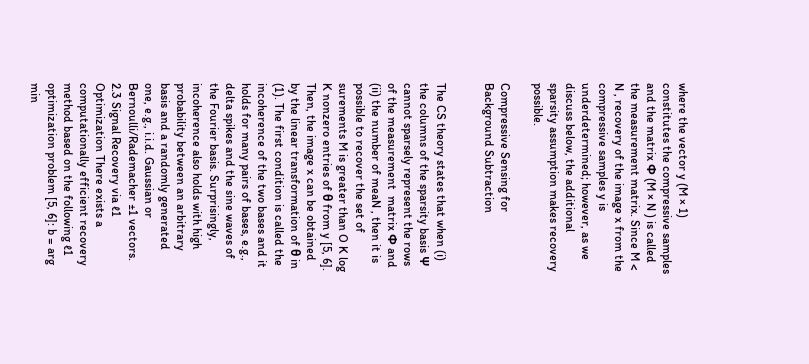where the vector y (M × 1) constitutes the compressive samples and the matrix Φ (M × N ) is called the measurement matrix. Since M < N , recovery of the image x from the compressive samples y is underdetermined; however, as we discuss below, the additional sparsity assumption makes recovery possible.

Compressive Sensing for Background Subtraction


The CS theory states that when (i) the columns of the sparsity basis Ψ cannot sparsely represent the rows of the measurement  matrix Φ and (ii) the number of meaN , then it is possible to recover the set of surements M is greater than O K log K nonzero entries of θ from y [5, 6]. Then, the image x can be obtained by the linear transformation of θ in (1). The first condition is called the incoherence of the two bases and it holds for many pairs of bases, e.g., delta spikes and the sine waves of the Fourier basis. Surprisingly, incoherence also holds with high probability between an arbitrary basis and a randomly generated one, e.g., i.i.d. Gaussian or Bernoulli/Rademacher ±1 vectors. 2.3 Signal Recovery via ℓ1 Optimization There exists a computationally efficient recovery method based on the following ℓ1 optimization problem [5, 6]: b = arg min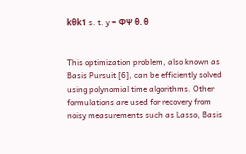kθk1 s. t. y = ΦΨ θ. θ


This optimization problem, also known as Basis Pursuit [6], can be efficiently solved using polynomial time algorithms. Other formulations are used for recovery from noisy measurements such as Lasso, Basis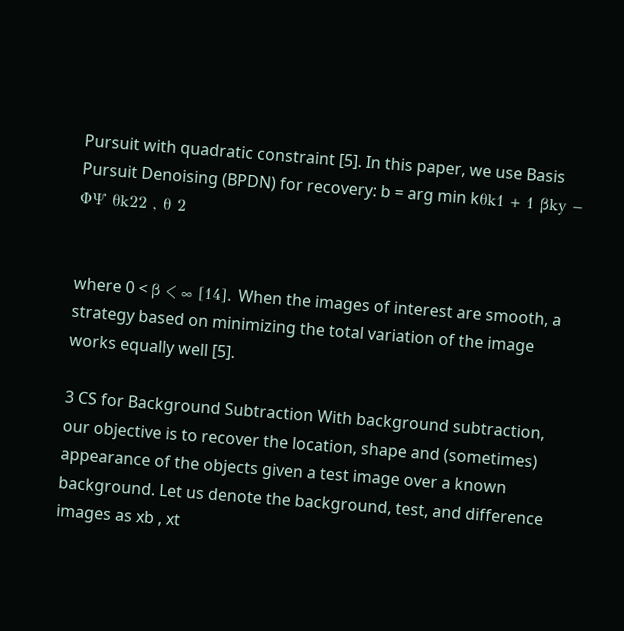Pursuit with quadratic constraint [5]. In this paper, we use Basis Pursuit Denoising (BPDN) for recovery: b = arg min kθk1 + 1 βky − ΦΨ θk22 , θ 2


where 0 < β < ∞ [14]. When the images of interest are smooth, a strategy based on minimizing the total variation of the image works equally well [5].

3 CS for Background Subtraction With background subtraction, our objective is to recover the location, shape and (sometimes) appearance of the objects given a test image over a known background. Let us denote the background, test, and difference images as xb , xt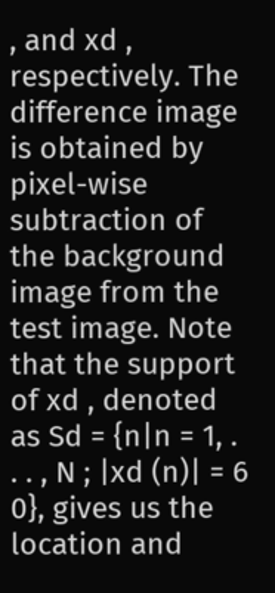, and xd , respectively. The difference image is obtained by pixel-wise subtraction of the background image from the test image. Note that the support of xd , denoted as Sd = {n|n = 1, . . . , N ; |xd (n)| = 6 0}, gives us the location and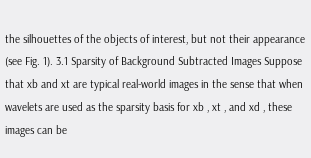the silhouettes of the objects of interest, but not their appearance (see Fig. 1). 3.1 Sparsity of Background Subtracted Images Suppose that xb and xt are typical real-world images in the sense that when wavelets are used as the sparsity basis for xb , xt , and xd , these images can be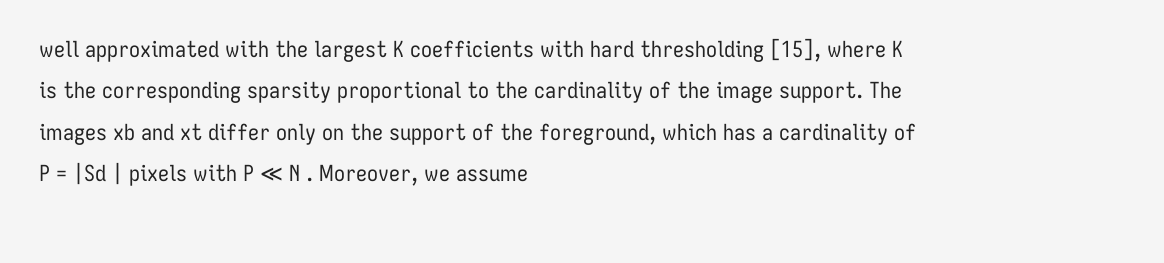well approximated with the largest K coefficients with hard thresholding [15], where K is the corresponding sparsity proportional to the cardinality of the image support. The images xb and xt differ only on the support of the foreground, which has a cardinality of P = |Sd | pixels with P ≪ N . Moreover, we assume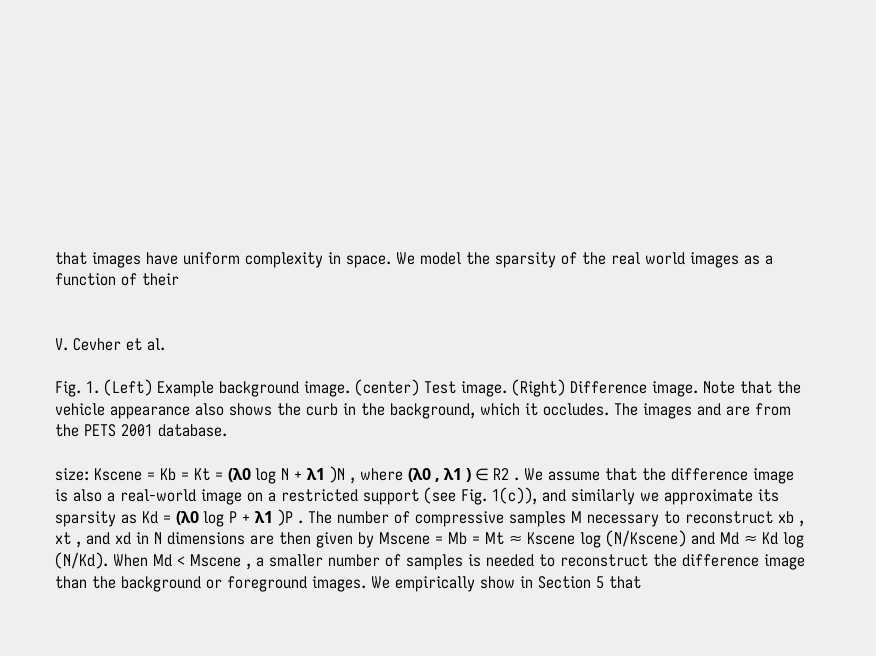that images have uniform complexity in space. We model the sparsity of the real world images as a function of their


V. Cevher et al.

Fig. 1. (Left) Example background image. (center) Test image. (Right) Difference image. Note that the vehicle appearance also shows the curb in the background, which it occludes. The images and are from the PETS 2001 database.

size: Kscene = Kb = Kt = (λ0 log N + λ1 )N , where (λ0 , λ1 ) ∈ R2 . We assume that the difference image is also a real-world image on a restricted support (see Fig. 1(c)), and similarly we approximate its sparsity as Kd = (λ0 log P + λ1 )P . The number of compressive samples M necessary to reconstruct xb , xt , and xd in N dimensions are then given by Mscene = Mb = Mt ≈ Kscene log (N/Kscene) and Md ≈ Kd log (N/Kd). When Md < Mscene , a smaller number of samples is needed to reconstruct the difference image than the background or foreground images. We empirically show in Section 5 that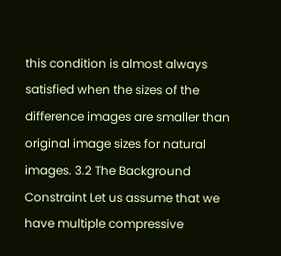this condition is almost always satisfied when the sizes of the difference images are smaller than original image sizes for natural images. 3.2 The Background Constraint Let us assume that we have multiple compressive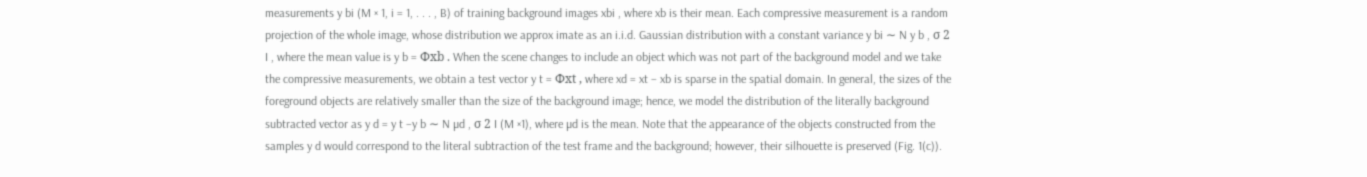measurements y bi (M × 1, i = 1, . . . , B) of training background images xbi , where xb is their mean. Each compressive measurement is a random projection of the whole image, whose distribution we approx imate as an i.i.d. Gaussian distribution with a constant variance y bi ∼ N y b , σ 2 I , where the mean value is y b = Φxb . When the scene changes to include an object which was not part of the background model and we take the compressive measurements, we obtain a test vector y t = Φxt , where xd = xt − xb is sparse in the spatial domain. In general, the sizes of the foreground objects are relatively smaller than the size of the background image; hence, we model the distribution of the literally background  subtracted vector as y d = y t −y b ∼ N µd , σ 2 I (M ×1), where µd is the mean. Note that the appearance of the objects constructed from the samples y d would correspond to the literal subtraction of the test frame and the background; however, their silhouette is preserved (Fig. 1(c)).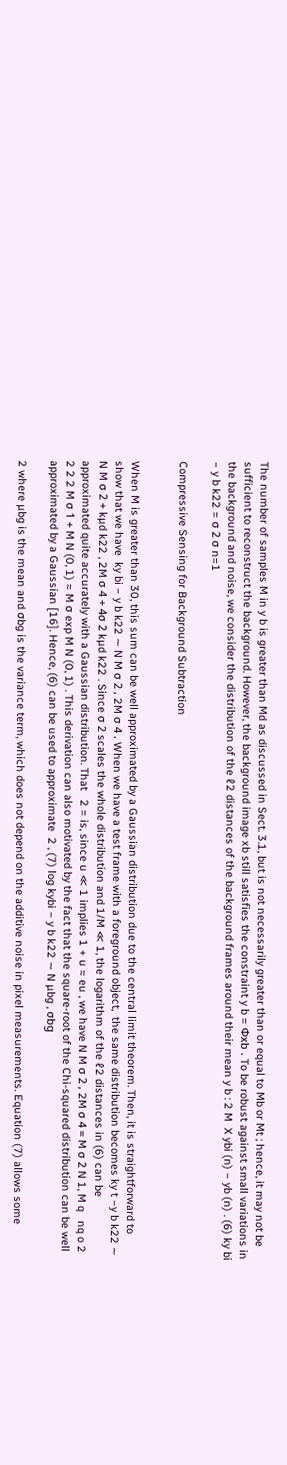The number of samples M in y b is greater than Md as discussed in Sect. 3.1, but is not necessarily greater than or equal to Mb or Mt ; hence, it may not be sufficient to reconstruct the background. However, the background image xb still satisfies the constraint y b = Φxb . To be robust against small variations in the background and noise, we consider the distribution of the ℓ2 distances of the background frames around their mean y b : 2 M  X ybi (n) − yb (n) . (6) ky bi − y b k22 = σ 2 σ n=1

Compressive Sensing for Background Subtraction


When M is greater than 30, this sum can be well approximated by a Gaussian distribution due to the central limit theorem. Then, it is straightforward to show that we have  ky bi − y b k22 ∼ N M σ 2 , 2M σ 4 . When we have a test frame with a foreground object,  the same distribution becomes ky t −y b k22 ∼ N M σ 2 + kµd k22 , 2M σ 4 + 4σ 2 kµd k22 . Since σ 2 scales the whole distribution and 1/M ≪ 1, the logarithm of the ℓ2 distances in (6) can be approximated quite accurately with a Gaussian distribution. That   2 = is, since u ≪ 1 implies 1 + u ≈ eu , we have N M σ 2 , 2M σ 4 = M σ 2 N 1, M q   nq o 2 2 2 2 M σ 1 + M N (0, 1) ≈ M σ exp M N (0, 1) . This derivation can also motivated by the fact that the square-root of the Chi-squared distribution can be well approximated by a Gaussian [16]. Hence, (6) can be used to approximate  2 , (7) log kybi − y b k22 ∼ N µbg , σbg

2 where µbg is the mean and σbg is the variance term, which does not depend on the additive noise in pixel measurements. Equation (7) allows some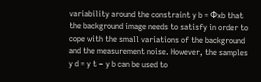variability around the constraint y b = Φxb that the background image needs to satisfy in order to cope with the small variations of the background and the measurement noise. However, the samples y d = y t − y b can be used to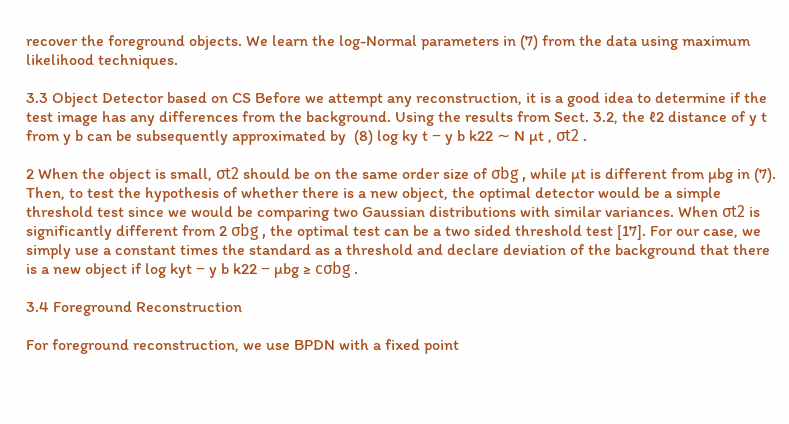recover the foreground objects. We learn the log-Normal parameters in (7) from the data using maximum likelihood techniques.

3.3 Object Detector based on CS Before we attempt any reconstruction, it is a good idea to determine if the test image has any differences from the background. Using the results from Sect. 3.2, the ℓ2 distance of y t from y b can be subsequently approximated by  (8) log ky t − y b k22 ∼ N µt , σt2 .

2 When the object is small, σt2 should be on the same order size of σbg , while µt is different from µbg in (7). Then, to test the hypothesis of whether there is a new object, the optimal detector would be a simple threshold test since we would be comparing two Gaussian distributions with similar variances. When σt2 is significantly different from 2 σbg , the optimal test can be a two sided threshold test [17]. For our case, we simply use a constant times the standard as a threshold and declare deviation of the background that there is a new object if log kyt − y b k22 − µbg ≥ cσbg .

3.4 Foreground Reconstruction

For foreground reconstruction, we use BPDN with a fixed point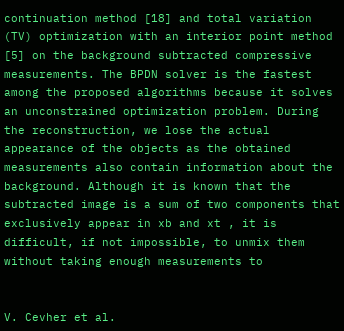continuation method [18] and total variation (TV) optimization with an interior point method [5] on the background subtracted compressive measurements. The BPDN solver is the fastest among the proposed algorithms because it solves an unconstrained optimization problem. During the reconstruction, we lose the actual appearance of the objects as the obtained measurements also contain information about the background. Although it is known that the subtracted image is a sum of two components that exclusively appear in xb and xt , it is difficult, if not impossible, to unmix them without taking enough measurements to


V. Cevher et al.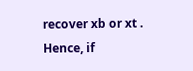recover xb or xt . Hence, if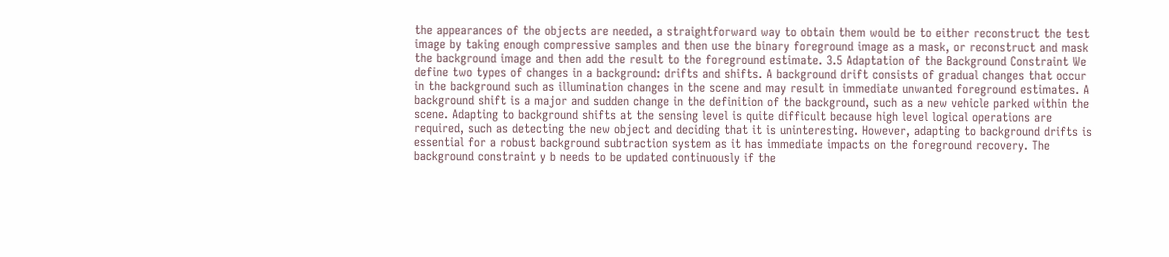the appearances of the objects are needed, a straightforward way to obtain them would be to either reconstruct the test image by taking enough compressive samples and then use the binary foreground image as a mask, or reconstruct and mask the background image and then add the result to the foreground estimate. 3.5 Adaptation of the Background Constraint We define two types of changes in a background: drifts and shifts. A background drift consists of gradual changes that occur in the background such as illumination changes in the scene and may result in immediate unwanted foreground estimates. A background shift is a major and sudden change in the definition of the background, such as a new vehicle parked within the scene. Adapting to background shifts at the sensing level is quite difficult because high level logical operations are required, such as detecting the new object and deciding that it is uninteresting. However, adapting to background drifts is essential for a robust background subtraction system as it has immediate impacts on the foreground recovery. The background constraint y b needs to be updated continuously if the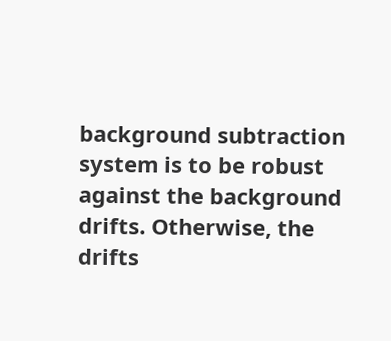background subtraction system is to be robust against the background drifts. Otherwise, the drifts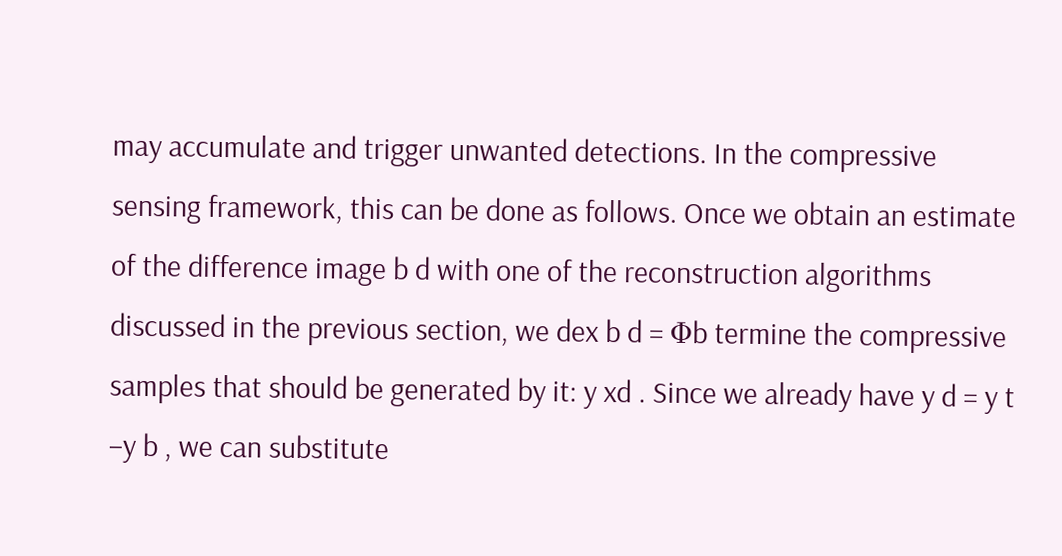may accumulate and trigger unwanted detections. In the compressive sensing framework, this can be done as follows. Once we obtain an estimate of the difference image b d with one of the reconstruction algorithms discussed in the previous section, we dex b d = Φb termine the compressive samples that should be generated by it: y xd . Since we already have y d = y t −y b , we can substitute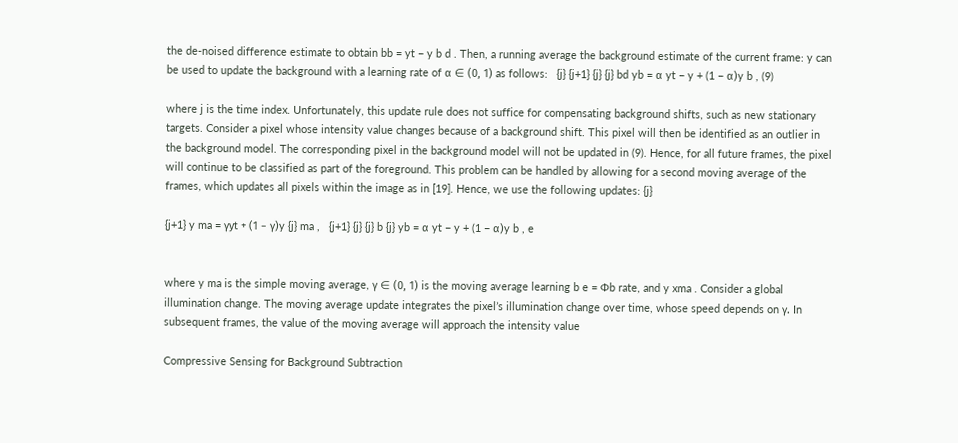the de-noised difference estimate to obtain bb = yt − y b d . Then, a running average the background estimate of the current frame: y can be used to update the background with a learning rate of α ∈ (0, 1) as follows:   {j} {j+1} {j} {j} bd yb = α yt − y + (1 − α)y b , (9)

where j is the time index. Unfortunately, this update rule does not suffice for compensating background shifts, such as new stationary targets. Consider a pixel whose intensity value changes because of a background shift. This pixel will then be identified as an outlier in the background model. The corresponding pixel in the background model will not be updated in (9). Hence, for all future frames, the pixel will continue to be classified as part of the foreground. This problem can be handled by allowing for a second moving average of the frames, which updates all pixels within the image as in [19]. Hence, we use the following updates: {j}

{j+1} y ma = γyt + (1 − γ)y {j} ma ,   {j+1} {j} {j} b {j} yb = α yt − y + (1 − α)y b , e


where y ma is the simple moving average, γ ∈ (0, 1) is the moving average learning b e = Φb rate, and y xma . Consider a global illumination change. The moving average update integrates the pixel’s illumination change over time, whose speed depends on γ. In subsequent frames, the value of the moving average will approach the intensity value

Compressive Sensing for Background Subtraction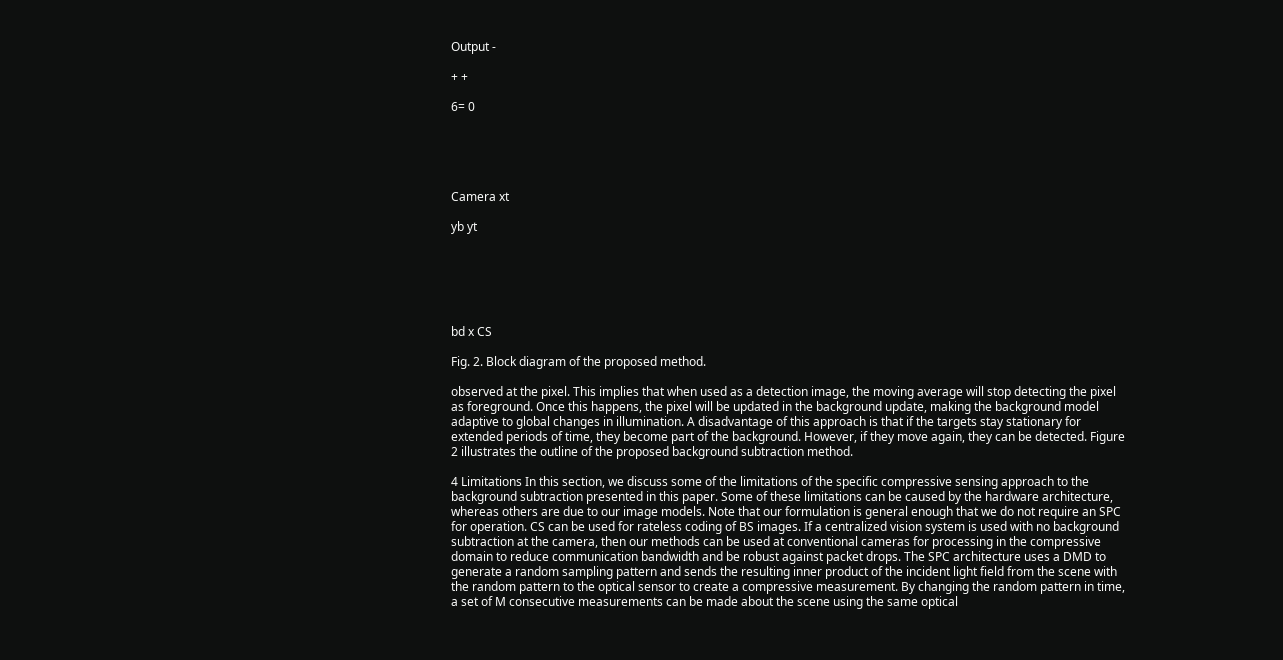Output -

+ +

6= 0





Camera xt

yb yt






bd x CS

Fig. 2. Block diagram of the proposed method.

observed at the pixel. This implies that when used as a detection image, the moving average will stop detecting the pixel as foreground. Once this happens, the pixel will be updated in the background update, making the background model adaptive to global changes in illumination. A disadvantage of this approach is that if the targets stay stationary for extended periods of time, they become part of the background. However, if they move again, they can be detected. Figure 2 illustrates the outline of the proposed background subtraction method.

4 Limitations In this section, we discuss some of the limitations of the specific compressive sensing approach to the background subtraction presented in this paper. Some of these limitations can be caused by the hardware architecture, whereas others are due to our image models. Note that our formulation is general enough that we do not require an SPC for operation. CS can be used for rateless coding of BS images. If a centralized vision system is used with no background subtraction at the camera, then our methods can be used at conventional cameras for processing in the compressive domain to reduce communication bandwidth and be robust against packet drops. The SPC architecture uses a DMD to generate a random sampling pattern and sends the resulting inner product of the incident light field from the scene with the random pattern to the optical sensor to create a compressive measurement. By changing the random pattern in time, a set of M consecutive measurements can be made about the scene using the same optical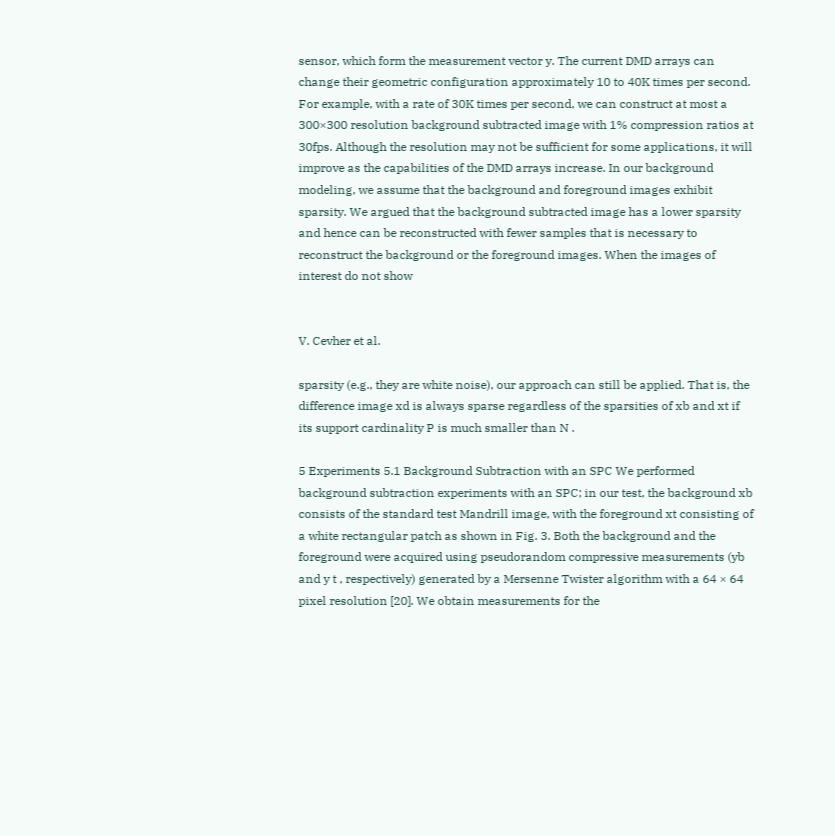sensor, which form the measurement vector y. The current DMD arrays can change their geometric configuration approximately 10 to 40K times per second. For example, with a rate of 30K times per second, we can construct at most a 300×300 resolution background subtracted image with 1% compression ratios at 30fps. Although the resolution may not be sufficient for some applications, it will improve as the capabilities of the DMD arrays increase. In our background modeling, we assume that the background and foreground images exhibit sparsity. We argued that the background subtracted image has a lower sparsity and hence can be reconstructed with fewer samples that is necessary to reconstruct the background or the foreground images. When the images of interest do not show


V. Cevher et al.

sparsity (e.g., they are white noise), our approach can still be applied. That is, the difference image xd is always sparse regardless of the sparsities of xb and xt if its support cardinality P is much smaller than N .

5 Experiments 5.1 Background Subtraction with an SPC We performed background subtraction experiments with an SPC; in our test, the background xb consists of the standard test Mandrill image, with the foreground xt consisting of a white rectangular patch as shown in Fig. 3. Both the background and the foreground were acquired using pseudorandom compressive measurements (yb and y t , respectively) generated by a Mersenne Twister algorithm with a 64 × 64 pixel resolution [20]. We obtain measurements for the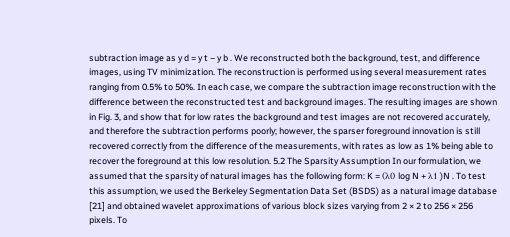subtraction image as y d = y t − y b . We reconstructed both the background, test, and difference images, using TV minimization. The reconstruction is performed using several measurement rates ranging from 0.5% to 50%. In each case, we compare the subtraction image reconstruction with the difference between the reconstructed test and background images. The resulting images are shown in Fig. 3, and show that for low rates the background and test images are not recovered accurately, and therefore the subtraction performs poorly; however, the sparser foreground innovation is still recovered correctly from the difference of the measurements, with rates as low as 1% being able to recover the foreground at this low resolution. 5.2 The Sparsity Assumption In our formulation, we assumed that the sparsity of natural images has the following form: K = (λ0 log N + λ1 )N . To test this assumption, we used the Berkeley Segmentation Data Set (BSDS) as a natural image database [21] and obtained wavelet approximations of various block sizes varying from 2 × 2 to 256 × 256 pixels. To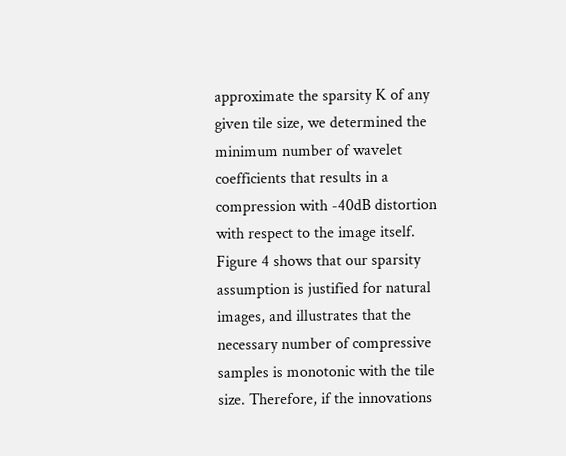approximate the sparsity K of any given tile size, we determined the minimum number of wavelet coefficients that results in a compression with -40dB distortion with respect to the image itself. Figure 4 shows that our sparsity assumption is justified for natural images, and illustrates that the necessary number of compressive samples is monotonic with the tile size. Therefore, if the innovations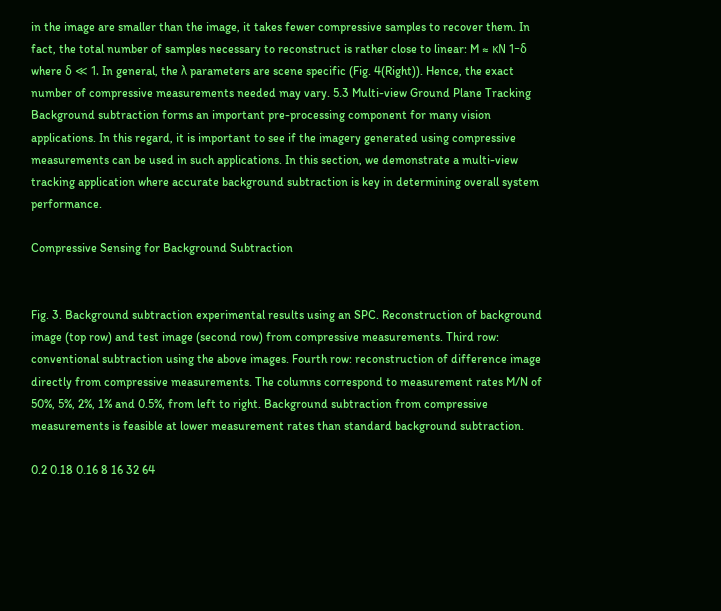in the image are smaller than the image, it takes fewer compressive samples to recover them. In fact, the total number of samples necessary to reconstruct is rather close to linear: M ≈ κN 1−δ where δ ≪ 1. In general, the λ parameters are scene specific (Fig. 4(Right)). Hence, the exact number of compressive measurements needed may vary. 5.3 Multi-view Ground Plane Tracking Background subtraction forms an important pre-processing component for many vision applications. In this regard, it is important to see if the imagery generated using compressive measurements can be used in such applications. In this section, we demonstrate a multi-view tracking application where accurate background subtraction is key in determining overall system performance.

Compressive Sensing for Background Subtraction


Fig. 3. Background subtraction experimental results using an SPC. Reconstruction of background image (top row) and test image (second row) from compressive measurements. Third row: conventional subtraction using the above images. Fourth row: reconstruction of difference image directly from compressive measurements. The columns correspond to measurement rates M/N of 50%, 5%, 2%, 1% and 0.5%, from left to right. Background subtraction from compressive measurements is feasible at lower measurement rates than standard background subtraction.

0.2 0.18 0.16 8 16 32 64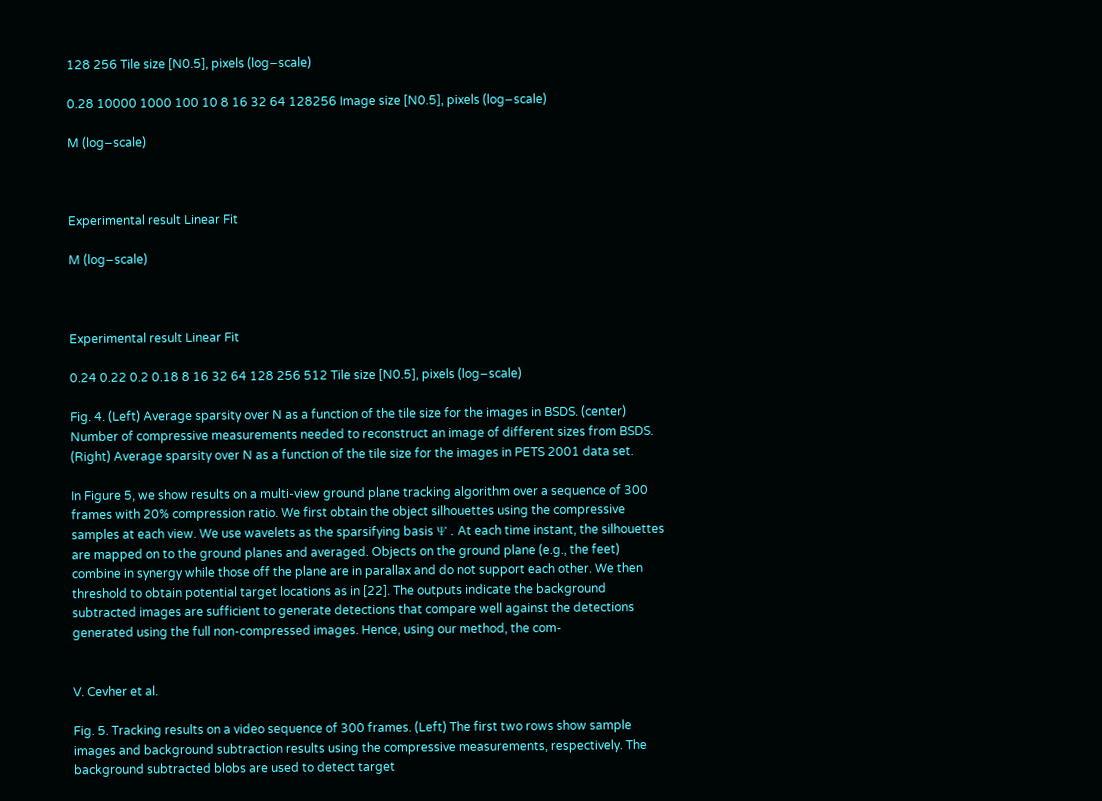128 256 Tile size [N0.5], pixels (log−scale)

0.28 10000 1000 100 10 8 16 32 64 128256 Image size [N0.5], pixels (log−scale)

M (log−scale)



Experimental result Linear Fit

M (log−scale)



Experimental result Linear Fit

0.24 0.22 0.2 0.18 8 16 32 64 128 256 512 Tile size [N0.5], pixels (log−scale)

Fig. 4. (Left) Average sparsity over N as a function of the tile size for the images in BSDS. (center) Number of compressive measurements needed to reconstruct an image of different sizes from BSDS. (Right) Average sparsity over N as a function of the tile size for the images in PETS 2001 data set.

In Figure 5, we show results on a multi-view ground plane tracking algorithm over a sequence of 300 frames with 20% compression ratio. We first obtain the object silhouettes using the compressive samples at each view. We use wavelets as the sparsifying basis Ψ . At each time instant, the silhouettes are mapped on to the ground planes and averaged. Objects on the ground plane (e.g., the feet) combine in synergy while those off the plane are in parallax and do not support each other. We then threshold to obtain potential target locations as in [22]. The outputs indicate the background subtracted images are sufficient to generate detections that compare well against the detections generated using the full non-compressed images. Hence, using our method, the com-


V. Cevher et al.

Fig. 5. Tracking results on a video sequence of 300 frames. (Left) The first two rows show sample images and background subtraction results using the compressive measurements, respectively. The background subtracted blobs are used to detect target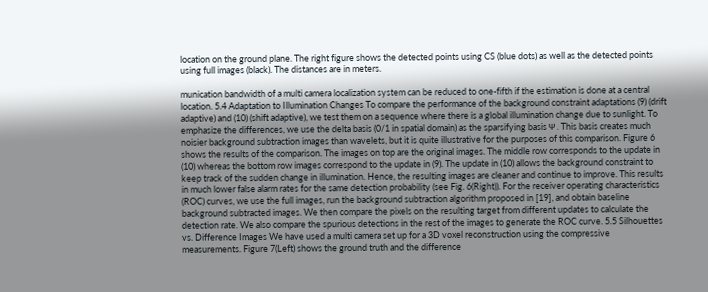location on the ground plane. The right figure shows the detected points using CS (blue dots) as well as the detected points using full images (black). The distances are in meters.

munication bandwidth of a multi camera localization system can be reduced to one-fifth if the estimation is done at a central location. 5.4 Adaptation to Illumination Changes To compare the performance of the background constraint adaptations (9) (drift adaptive) and (10) (shift adaptive), we test them on a sequence where there is a global illumination change due to sunlight. To emphasize the differences, we use the delta basis (0/1 in spatial domain) as the sparsifying basis Ψ . This basis creates much noisier background subtraction images than wavelets, but it is quite illustrative for the purposes of this comparison. Figure 6 shows the results of the comparison. The images on top are the original images. The middle row corresponds to the update in (10) whereas the bottom row images correspond to the update in (9). The update in (10) allows the background constraint to keep track of the sudden change in illumination. Hence, the resulting images are cleaner and continue to improve. This results in much lower false alarm rates for the same detection probability (see Fig. 6(Right)). For the receiver operating characteristics (ROC) curves, we use the full images, run the background subtraction algorithm proposed in [19], and obtain baseline background subtracted images. We then compare the pixels on the resulting target from different updates to calculate the detection rate. We also compare the spurious detections in the rest of the images to generate the ROC curve. 5.5 Silhouettes vs. Difference Images We have used a multi camera set up for a 3D voxel reconstruction using the compressive measurements. Figure 7(Left) shows the ground truth and the difference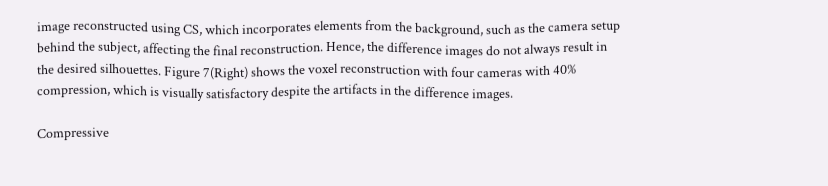image reconstructed using CS, which incorporates elements from the background, such as the camera setup behind the subject, affecting the final reconstruction. Hence, the difference images do not always result in the desired silhouettes. Figure 7(Right) shows the voxel reconstruction with four cameras with 40% compression, which is visually satisfactory despite the artifacts in the difference images.

Compressive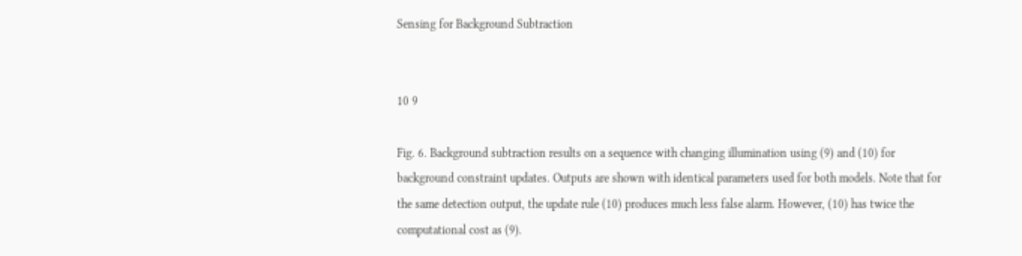Sensing for Background Subtraction


10 9

Fig. 6. Background subtraction results on a sequence with changing illumination using (9) and (10) for background constraint updates. Outputs are shown with identical parameters used for both models. Note that for the same detection output, the update rule (10) produces much less false alarm. However, (10) has twice the computational cost as (9).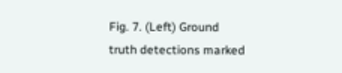Fig. 7. (Left) Ground truth detections marked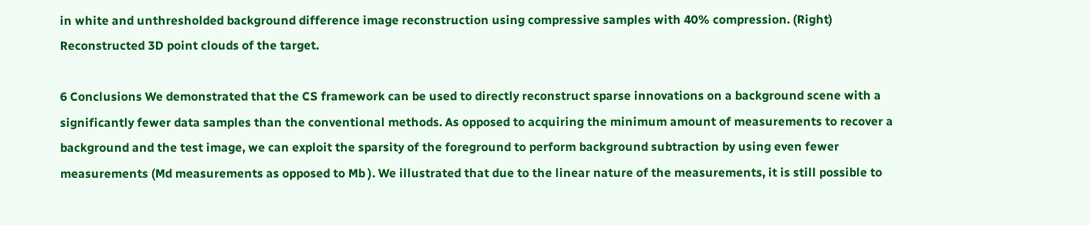in white and unthresholded background difference image reconstruction using compressive samples with 40% compression. (Right) Reconstructed 3D point clouds of the target.

6 Conclusions We demonstrated that the CS framework can be used to directly reconstruct sparse innovations on a background scene with a significantly fewer data samples than the conventional methods. As opposed to acquiring the minimum amount of measurements to recover a background and the test image, we can exploit the sparsity of the foreground to perform background subtraction by using even fewer measurements (Md measurements as opposed to Mb ). We illustrated that due to the linear nature of the measurements, it is still possible to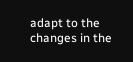adapt to the changes in the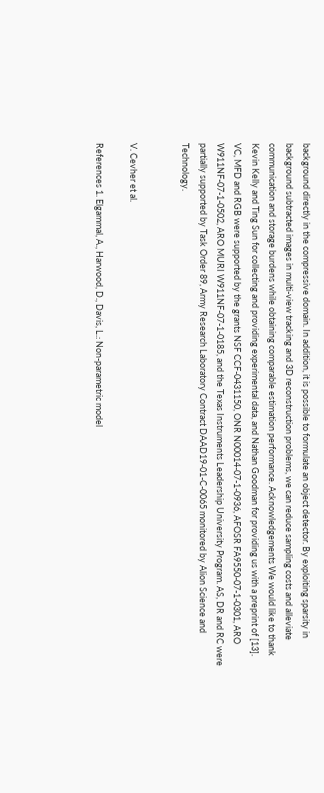background directly in the compressive domain. In addition, it is possible to formulate an object detector. By exploiting sparsity in background subtracted images in multi-view tracking and 3D reconstruction problems, we can reduce sampling costs and alleviate communication and storage burdens while obtaining comparable estimation performance. Acknowledgements We would like to thank Kevin Kelly and Ting Sun for collecting and providing experimental data, and Nathan Goodman for providing us with a preprint of [13]. VC, MFD and RGB were supported by the grants NSF CCF-0431150, ONR N00014-07-1-0936, AFOSR FA9550-07-1-0301, ARO W911NF-07-1-0502, ARO MURI W911NF-07-1-0185, and the Texas Instruments Leadership University Program. AS, DR and RC were partially supported by Task Order 89, Army Research Laboratory Contract DAAD19-01-C-0065 monitored by Alion Science and Technology.


V. Cevher et al.

References 1. Elgammal, A., Harwood, D., Davis, L.: Non-parametric model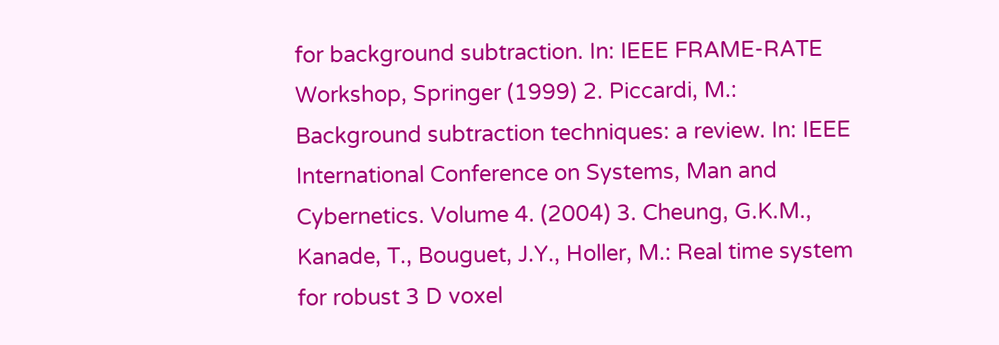for background subtraction. In: IEEE FRAME-RATE Workshop, Springer (1999) 2. Piccardi, M.: Background subtraction techniques: a review. In: IEEE International Conference on Systems, Man and Cybernetics. Volume 4. (2004) 3. Cheung, G.K.M., Kanade, T., Bouguet, J.Y., Holler, M.: Real time system for robust 3 D voxel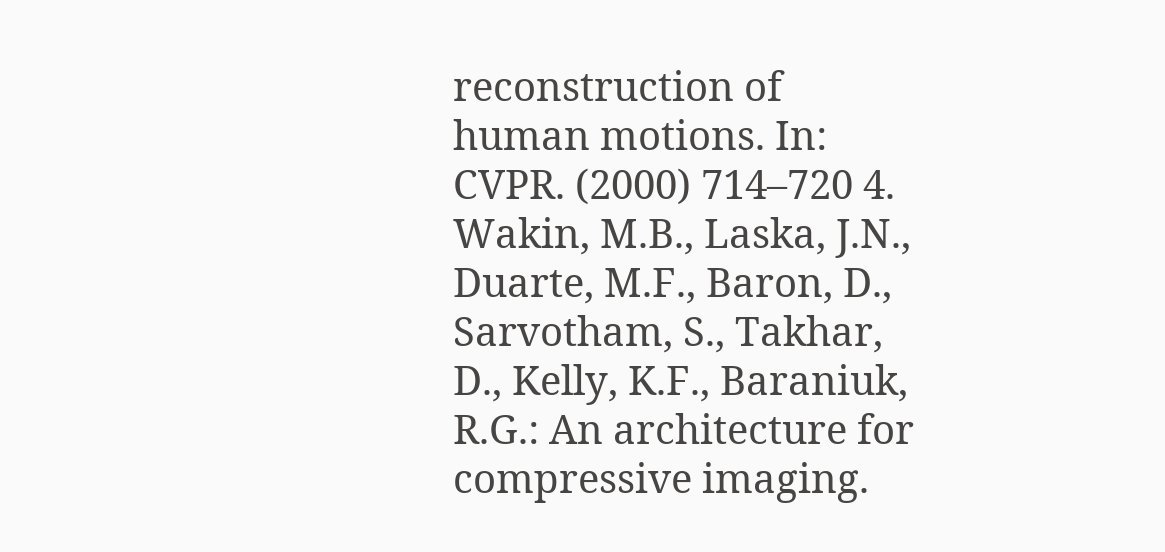reconstruction of human motions. In: CVPR. (2000) 714–720 4. Wakin, M.B., Laska, J.N., Duarte, M.F., Baron, D., Sarvotham, S., Takhar, D., Kelly, K.F., Baraniuk, R.G.: An architecture for compressive imaging.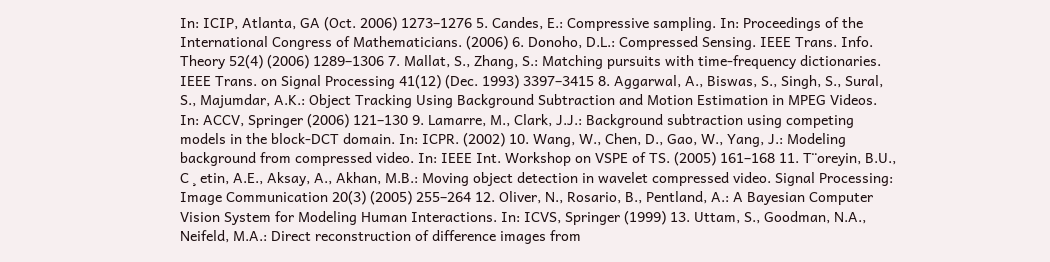In: ICIP, Atlanta, GA (Oct. 2006) 1273–1276 5. Candes, E.: Compressive sampling. In: Proceedings of the International Congress of Mathematicians. (2006) 6. Donoho, D.L.: Compressed Sensing. IEEE Trans. Info. Theory 52(4) (2006) 1289–1306 7. Mallat, S., Zhang, S.: Matching pursuits with time-frequency dictionaries. IEEE Trans. on Signal Processing 41(12) (Dec. 1993) 3397–3415 8. Aggarwal, A., Biswas, S., Singh, S., Sural, S., Majumdar, A.K.: Object Tracking Using Background Subtraction and Motion Estimation in MPEG Videos. In: ACCV, Springer (2006) 121–130 9. Lamarre, M., Clark, J.J.: Background subtraction using competing models in the block-DCT domain. In: ICPR. (2002) 10. Wang, W., Chen, D., Gao, W., Yang, J.: Modeling background from compressed video. In: IEEE Int. Workshop on VSPE of TS. (2005) 161–168 11. T¨oreyin, B.U., C ¸ etin, A.E., Aksay, A., Akhan, M.B.: Moving object detection in wavelet compressed video. Signal Processing: Image Communication 20(3) (2005) 255–264 12. Oliver, N., Rosario, B., Pentland, A.: A Bayesian Computer Vision System for Modeling Human Interactions. In: ICVS, Springer (1999) 13. Uttam, S., Goodman, N.A., Neifeld, M.A.: Direct reconstruction of difference images from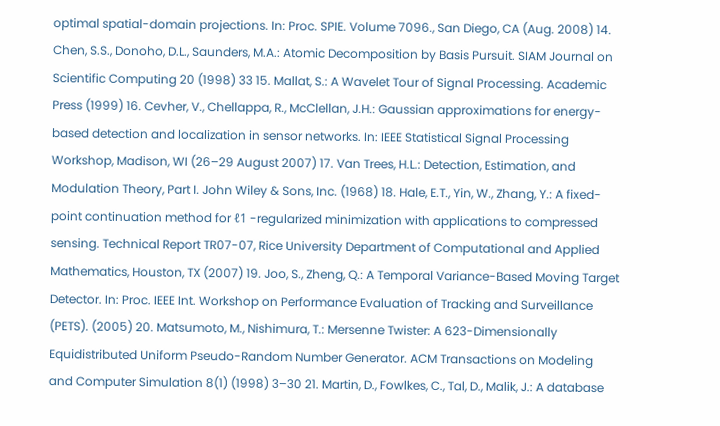optimal spatial-domain projections. In: Proc. SPIE. Volume 7096., San Diego, CA (Aug. 2008) 14. Chen, S.S., Donoho, D.L., Saunders, M.A.: Atomic Decomposition by Basis Pursuit. SIAM Journal on Scientific Computing 20 (1998) 33 15. Mallat, S.: A Wavelet Tour of Signal Processing. Academic Press (1999) 16. Cevher, V., Chellappa, R., McClellan, J.H.: Gaussian approximations for energy-based detection and localization in sensor networks. In: IEEE Statistical Signal Processing Workshop, Madison, WI (26–29 August 2007) 17. Van Trees, H.L.: Detection, Estimation, and Modulation Theory, Part I. John Wiley & Sons, Inc. (1968) 18. Hale, E.T., Yin, W., Zhang, Y.: A fixed-point continuation method for ℓ1 -regularized minimization with applications to compressed sensing. Technical Report TR07-07, Rice University Department of Computational and Applied Mathematics, Houston, TX (2007) 19. Joo, S., Zheng, Q.: A Temporal Variance-Based Moving Target Detector. In: Proc. IEEE Int. Workshop on Performance Evaluation of Tracking and Surveillance (PETS). (2005) 20. Matsumoto, M., Nishimura, T.: Mersenne Twister: A 623-Dimensionally Equidistributed Uniform Pseudo-Random Number Generator. ACM Transactions on Modeling and Computer Simulation 8(1) (1998) 3–30 21. Martin, D., Fowlkes, C., Tal, D., Malik, J.: A database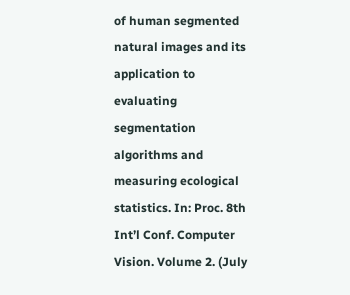of human segmented natural images and its application to evaluating segmentation algorithms and measuring ecological statistics. In: Proc. 8th Int’l Conf. Computer Vision. Volume 2. (July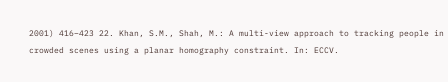2001) 416–423 22. Khan, S.M., Shah, M.: A multi-view approach to tracking people in crowded scenes using a planar homography constraint. In: ECCV.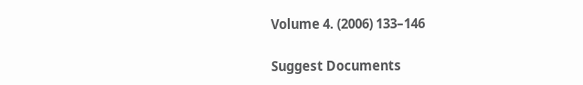Volume 4. (2006) 133–146

Suggest Documents